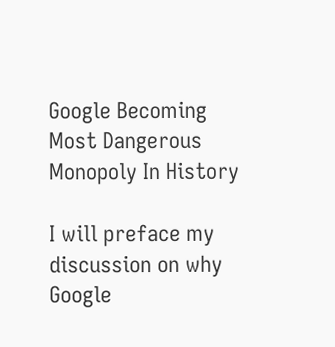Google Becoming Most Dangerous Monopoly In History

I will preface my discussion on why Google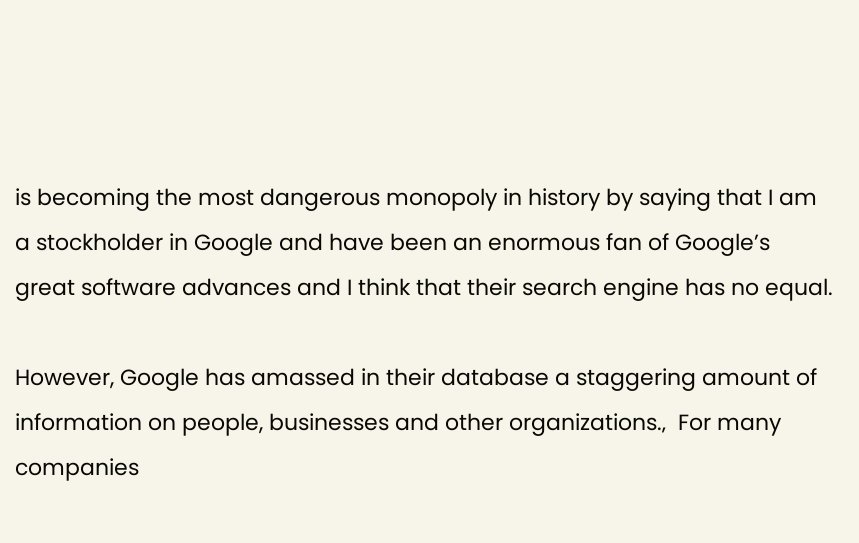is becoming the most dangerous monopoly in history by saying that I am a stockholder in Google and have been an enormous fan of Google’s great software advances and I think that their search engine has no equal.

However, Google has amassed in their database a staggering amount of information on people, businesses and other organizations.‚  For many companies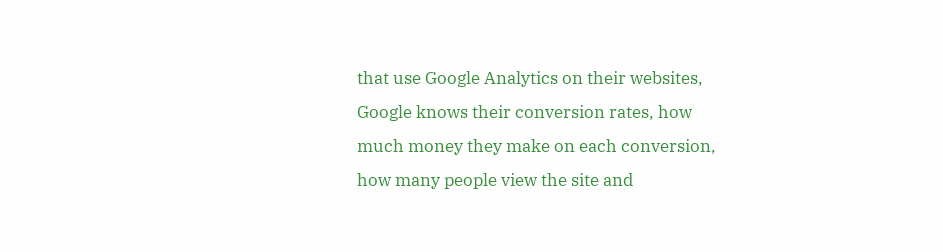that use Google Analytics on their websites, Google knows their conversion rates, how much money they make on each conversion, how many people view the site and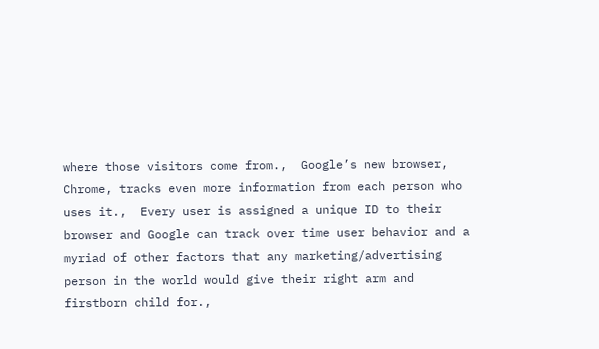where those visitors come from.‚  Google’s new browser, Chrome, tracks even more information from each person who uses it.‚  Every user is assigned a unique ID to their browser and Google can track over time user behavior and a myriad of other factors that any marketing/advertising person in the world would give their right arm and firstborn child for.‚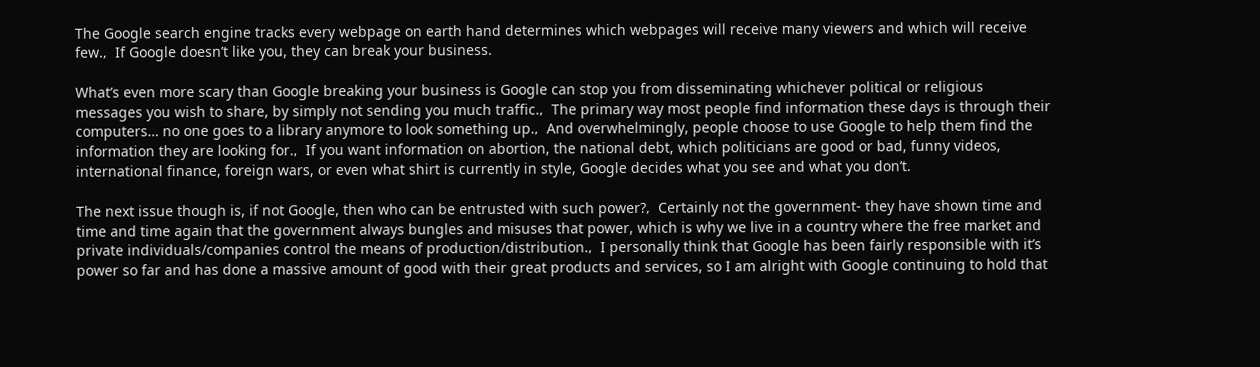The Google search engine tracks every webpage on earth hand determines which webpages will receive many viewers and which will receive few.‚  If Google doesn’t like you, they can break your business.

What’s even more scary than Google breaking your business is Google can stop you from disseminating whichever political or religious messages you wish to share, by simply not sending you much traffic.‚  The primary way most people find information these days is through their computers… no one goes to a library anymore to look something up.‚  And overwhelmingly, people choose to use Google to help them find the information they are looking for.‚  If you want information on abortion, the national debt, which politicians are good or bad, funny videos, international finance, foreign wars, or even what shirt is currently in style, Google decides what you see and what you don’t.

The next issue though is, if not Google, then who can be entrusted with such power?‚  Certainly not the government- they have shown time and time and time again that the government always bungles and misuses that power, which is why we live in a country where the free market and private individuals/companies control the means of production/distribution.‚  I personally think that Google has been fairly responsible with it’s power so far and has done a massive amount of good with their great products and services, so I am alright with Google continuing to hold that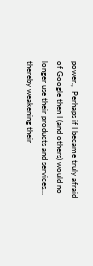power.‚  Perhaps if I became truly afraid of Google then I (and others) would no longer use their products and services… thereby weakening their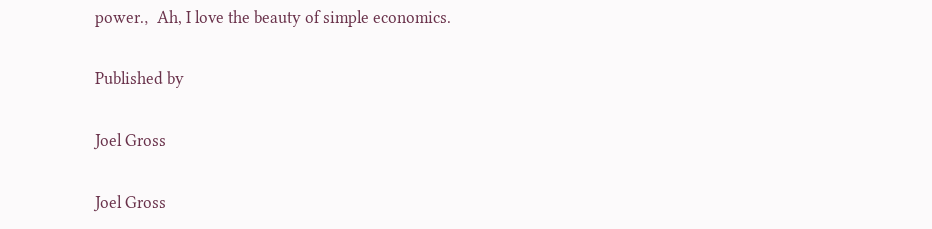power.‚  Ah, I love the beauty of simple economics.

Published by

Joel Gross

Joel Gross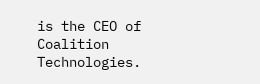is the CEO of Coalition Technologies.